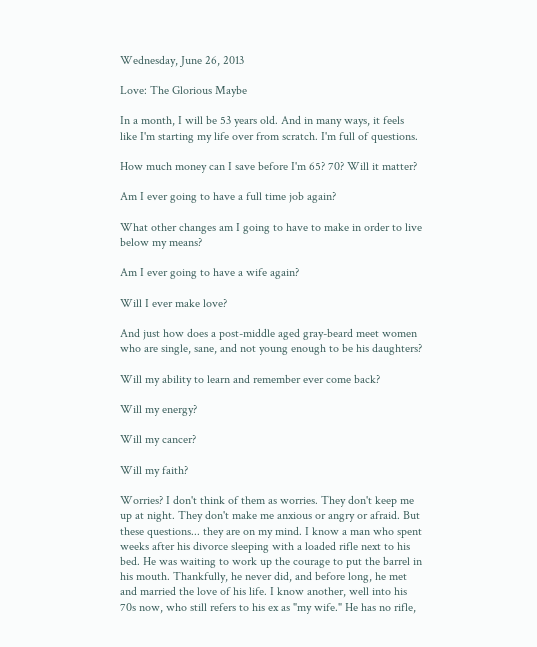Wednesday, June 26, 2013

Love: The Glorious Maybe

In a month, I will be 53 years old. And in many ways, it feels like I'm starting my life over from scratch. I'm full of questions.

How much money can I save before I'm 65? 70? Will it matter?

Am I ever going to have a full time job again?

What other changes am I going to have to make in order to live below my means?

Am I ever going to have a wife again?

Will I ever make love?

And just how does a post-middle aged gray-beard meet women who are single, sane, and not young enough to be his daughters?

Will my ability to learn and remember ever come back?

Will my energy?

Will my cancer?

Will my faith?

Worries? I don't think of them as worries. They don't keep me up at night. They don't make me anxious or angry or afraid. But these questions... they are on my mind. I know a man who spent weeks after his divorce sleeping with a loaded rifle next to his bed. He was waiting to work up the courage to put the barrel in his mouth. Thankfully, he never did, and before long, he met and married the love of his life. I know another, well into his 70s now, who still refers to his ex as "my wife." He has no rifle,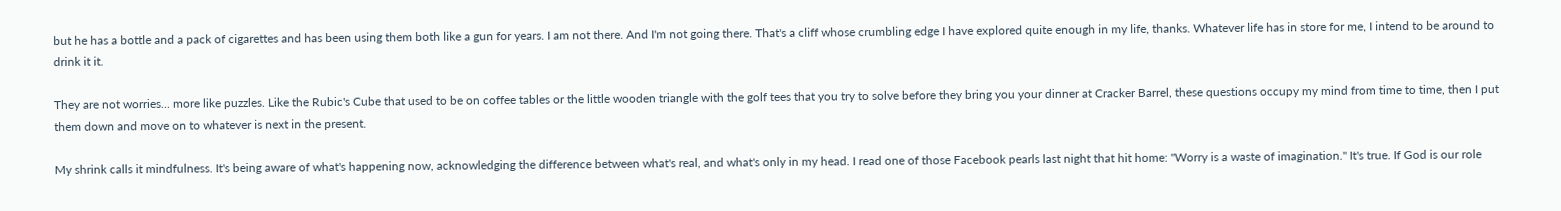but he has a bottle and a pack of cigarettes and has been using them both like a gun for years. I am not there. And I'm not going there. That's a cliff whose crumbling edge I have explored quite enough in my life, thanks. Whatever life has in store for me, I intend to be around to drink it it.

They are not worries... more like puzzles. Like the Rubic's Cube that used to be on coffee tables or the little wooden triangle with the golf tees that you try to solve before they bring you your dinner at Cracker Barrel, these questions occupy my mind from time to time, then I put them down and move on to whatever is next in the present.

My shrink calls it mindfulness. It's being aware of what's happening now, acknowledging the difference between what's real, and what's only in my head. I read one of those Facebook pearls last night that hit home: "Worry is a waste of imagination." It's true. If God is our role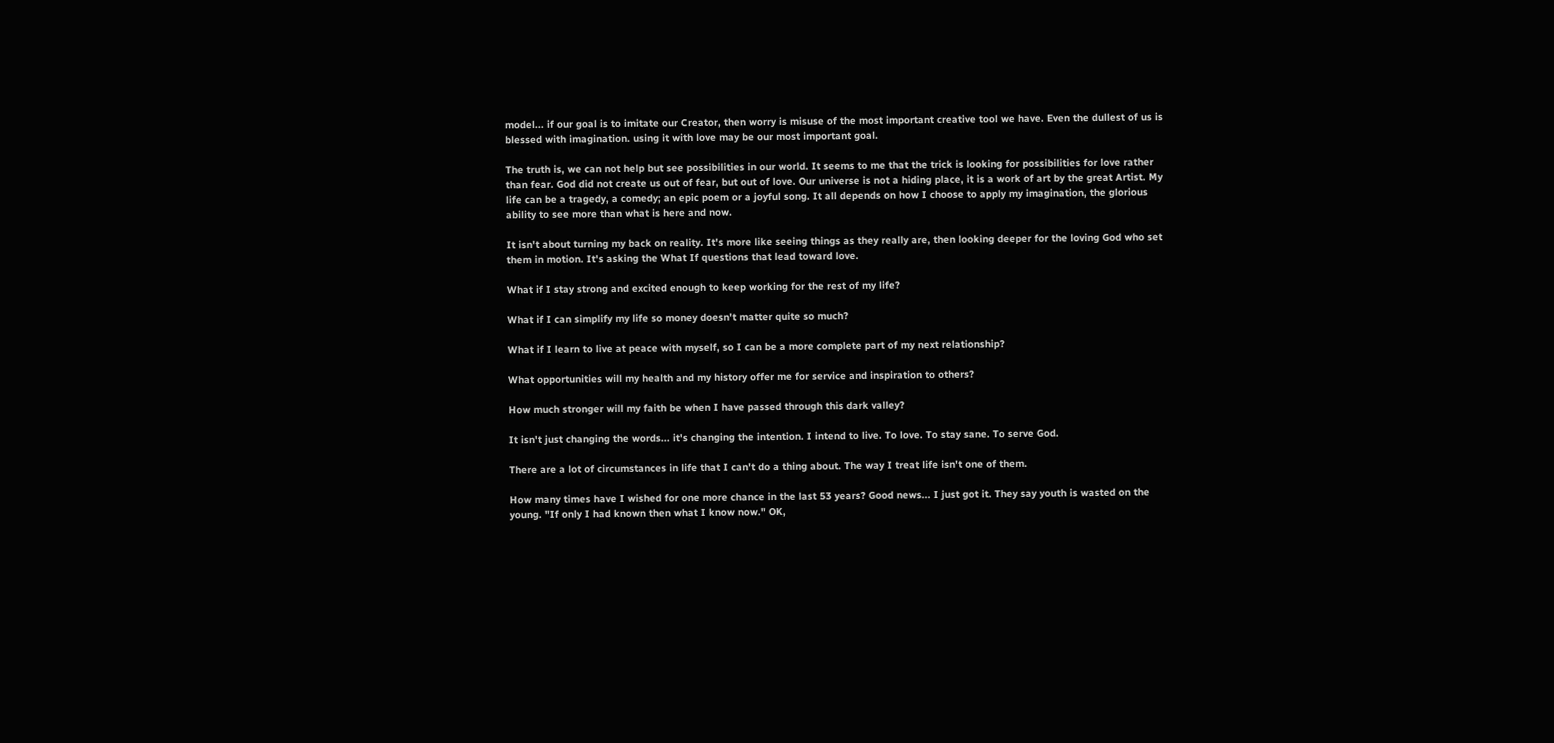model... if our goal is to imitate our Creator, then worry is misuse of the most important creative tool we have. Even the dullest of us is blessed with imagination. using it with love may be our most important goal.

The truth is, we can not help but see possibilities in our world. It seems to me that the trick is looking for possibilities for love rather than fear. God did not create us out of fear, but out of love. Our universe is not a hiding place, it is a work of art by the great Artist. My life can be a tragedy, a comedy; an epic poem or a joyful song. It all depends on how I choose to apply my imagination, the glorious ability to see more than what is here and now.

It isn't about turning my back on reality. It's more like seeing things as they really are, then looking deeper for the loving God who set them in motion. It's asking the What If questions that lead toward love.

What if I stay strong and excited enough to keep working for the rest of my life?

What if I can simplify my life so money doesn't matter quite so much?

What if I learn to live at peace with myself, so I can be a more complete part of my next relationship?

What opportunities will my health and my history offer me for service and inspiration to others?

How much stronger will my faith be when I have passed through this dark valley?

It isn't just changing the words... it's changing the intention. I intend to live. To love. To stay sane. To serve God.

There are a lot of circumstances in life that I can't do a thing about. The way I treat life isn't one of them.

How many times have I wished for one more chance in the last 53 years? Good news... I just got it. They say youth is wasted on the young. "If only I had known then what I know now." OK,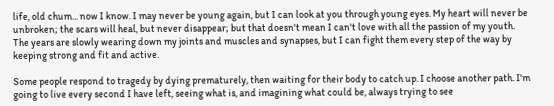life, old chum... now I know. I may never be young again, but I can look at you through young eyes. My heart will never be unbroken; the scars will heal, but never disappear; but that doesn't mean I can't love with all the passion of my youth. The years are slowly wearing down my joints and muscles and synapses, but I can fight them every step of the way by keeping strong and fit and active.

Some people respond to tragedy by dying prematurely, then waiting for their body to catch up. I choose another path. I'm going to live every second I have left, seeing what is, and imagining what could be, always trying to see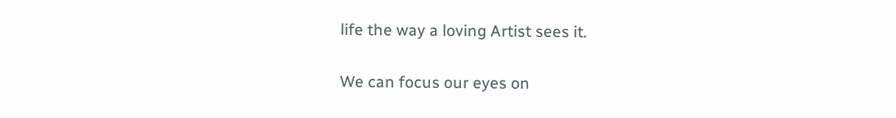life the way a loving Artist sees it.

We can focus our eyes on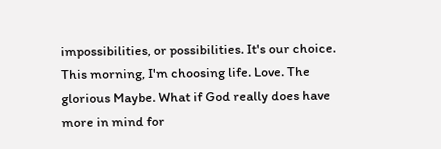impossibilities, or possibilities. It's our choice. This morning, I'm choosing life. Love. The glorious Maybe. What if God really does have more in mind for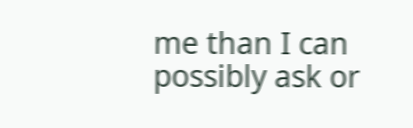me than I can possibly ask or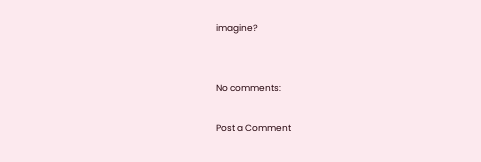imagine?


No comments:

Post a Comment